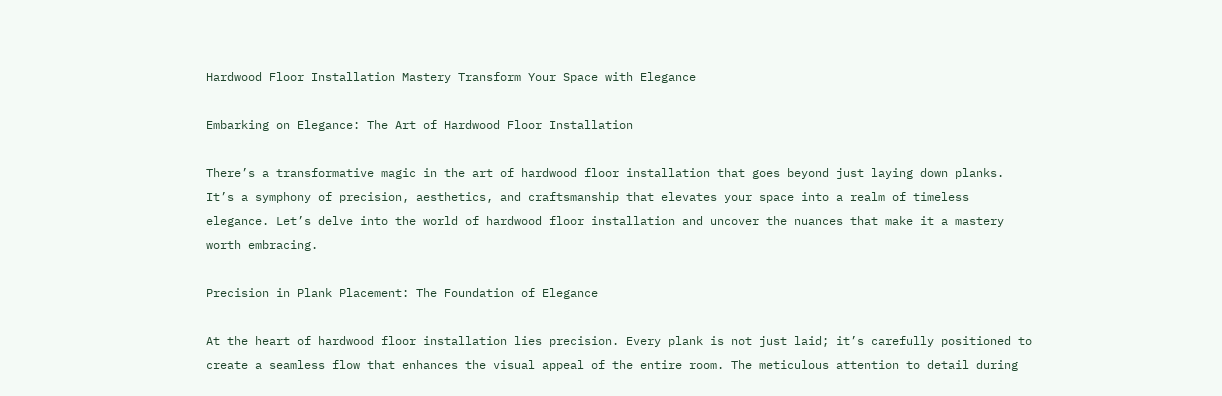Hardwood Floor Installation Mastery Transform Your Space with Elegance

Embarking on Elegance: The Art of Hardwood Floor Installation

There’s a transformative magic in the art of hardwood floor installation that goes beyond just laying down planks. It’s a symphony of precision, aesthetics, and craftsmanship that elevates your space into a realm of timeless elegance. Let’s delve into the world of hardwood floor installation and uncover the nuances that make it a mastery worth embracing.

Precision in Plank Placement: The Foundation of Elegance

At the heart of hardwood floor installation lies precision. Every plank is not just laid; it’s carefully positioned to create a seamless flow that enhances the visual appeal of the entire room. The meticulous attention to detail during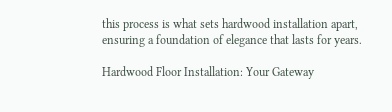this process is what sets hardwood installation apart, ensuring a foundation of elegance that lasts for years.

Hardwood Floor Installation: Your Gateway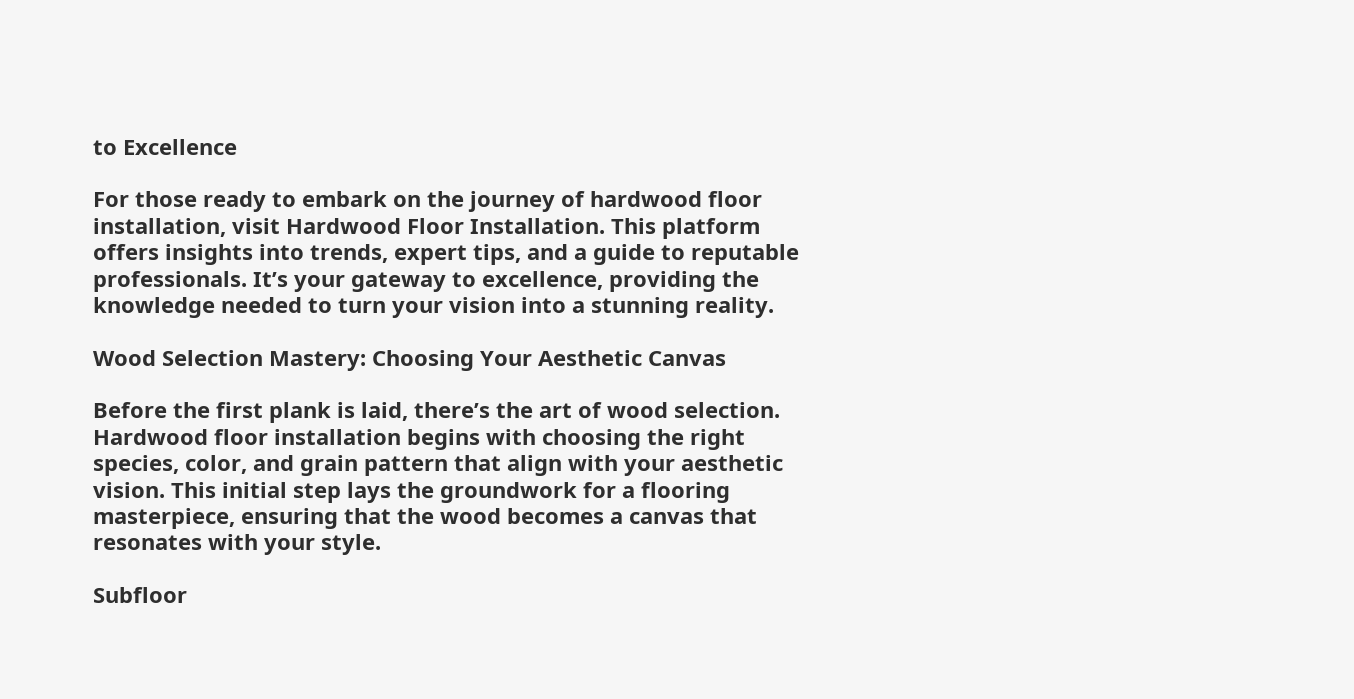to Excellence

For those ready to embark on the journey of hardwood floor installation, visit Hardwood Floor Installation. This platform offers insights into trends, expert tips, and a guide to reputable professionals. It’s your gateway to excellence, providing the knowledge needed to turn your vision into a stunning reality.

Wood Selection Mastery: Choosing Your Aesthetic Canvas

Before the first plank is laid, there’s the art of wood selection. Hardwood floor installation begins with choosing the right species, color, and grain pattern that align with your aesthetic vision. This initial step lays the groundwork for a flooring masterpiece, ensuring that the wood becomes a canvas that resonates with your style.

Subfloor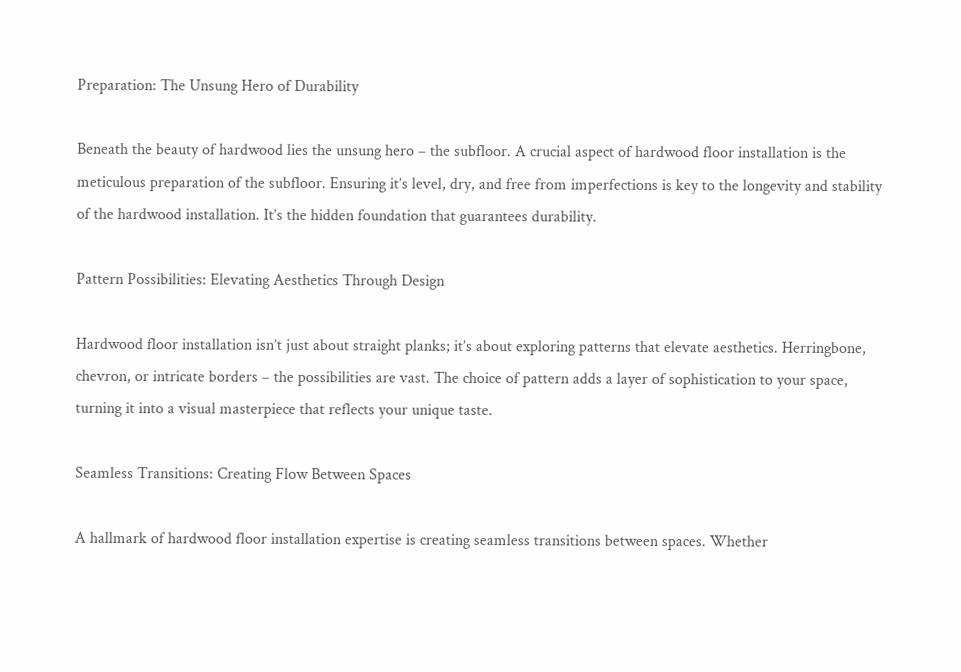Preparation: The Unsung Hero of Durability

Beneath the beauty of hardwood lies the unsung hero – the subfloor. A crucial aspect of hardwood floor installation is the meticulous preparation of the subfloor. Ensuring it’s level, dry, and free from imperfections is key to the longevity and stability of the hardwood installation. It’s the hidden foundation that guarantees durability.

Pattern Possibilities: Elevating Aesthetics Through Design

Hardwood floor installation isn’t just about straight planks; it’s about exploring patterns that elevate aesthetics. Herringbone, chevron, or intricate borders – the possibilities are vast. The choice of pattern adds a layer of sophistication to your space, turning it into a visual masterpiece that reflects your unique taste.

Seamless Transitions: Creating Flow Between Spaces

A hallmark of hardwood floor installation expertise is creating seamless transitions between spaces. Whether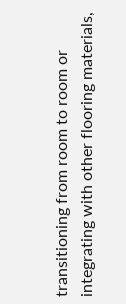transitioning from room to room or integrating with other flooring materials,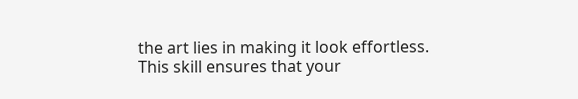the art lies in making it look effortless. This skill ensures that your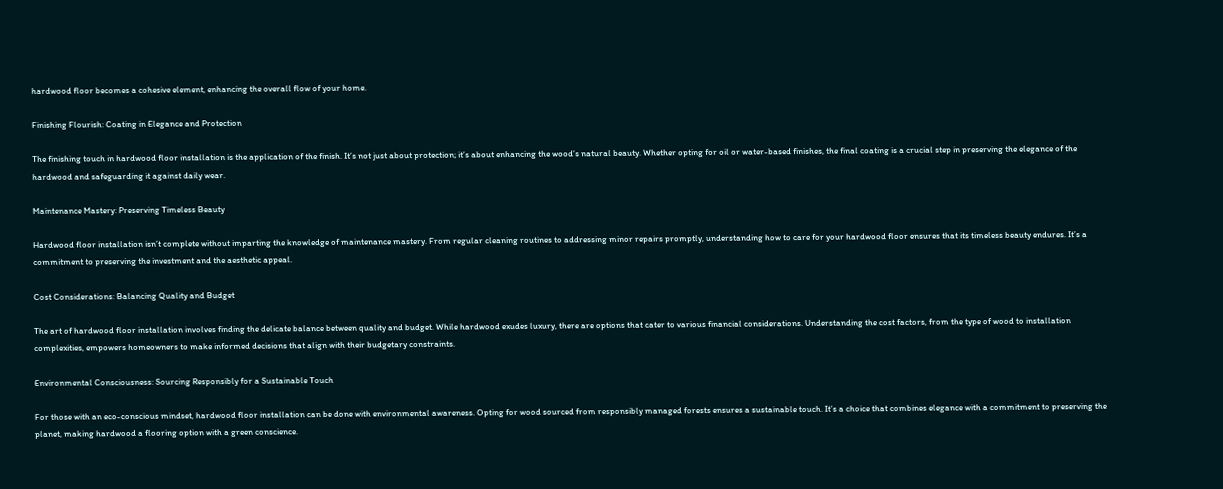hardwood floor becomes a cohesive element, enhancing the overall flow of your home.

Finishing Flourish: Coating in Elegance and Protection

The finishing touch in hardwood floor installation is the application of the finish. It’s not just about protection; it’s about enhancing the wood’s natural beauty. Whether opting for oil or water-based finishes, the final coating is a crucial step in preserving the elegance of the hardwood and safeguarding it against daily wear.

Maintenance Mastery: Preserving Timeless Beauty

Hardwood floor installation isn’t complete without imparting the knowledge of maintenance mastery. From regular cleaning routines to addressing minor repairs promptly, understanding how to care for your hardwood floor ensures that its timeless beauty endures. It’s a commitment to preserving the investment and the aesthetic appeal.

Cost Considerations: Balancing Quality and Budget

The art of hardwood floor installation involves finding the delicate balance between quality and budget. While hardwood exudes luxury, there are options that cater to various financial considerations. Understanding the cost factors, from the type of wood to installation complexities, empowers homeowners to make informed decisions that align with their budgetary constraints.

Environmental Consciousness: Sourcing Responsibly for a Sustainable Touch

For those with an eco-conscious mindset, hardwood floor installation can be done with environmental awareness. Opting for wood sourced from responsibly managed forests ensures a sustainable touch. It’s a choice that combines elegance with a commitment to preserving the planet, making hardwood a flooring option with a green conscience.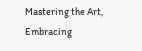Mastering the Art, Embracing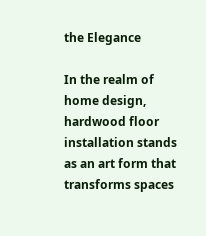the Elegance

In the realm of home design, hardwood floor installation stands as an art form that transforms spaces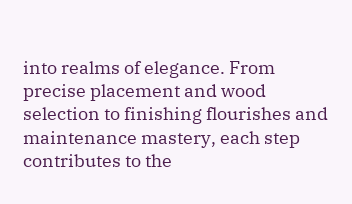into realms of elegance. From precise placement and wood selection to finishing flourishes and maintenance mastery, each step contributes to the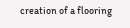creation of a flooring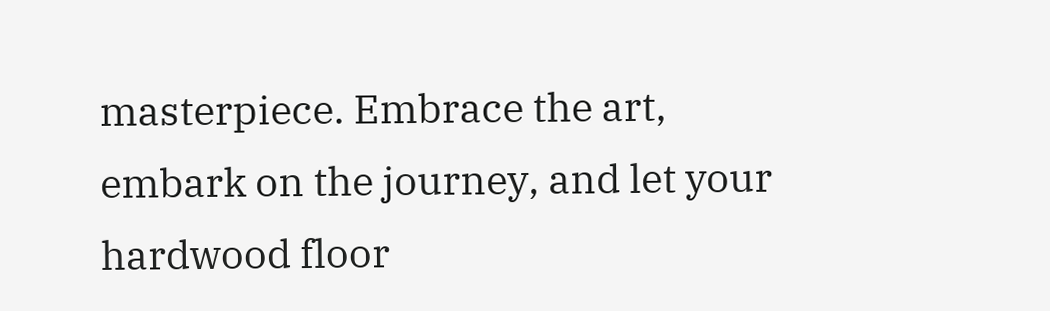masterpiece. Embrace the art, embark on the journey, and let your hardwood floor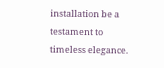installation be a testament to timeless elegance.